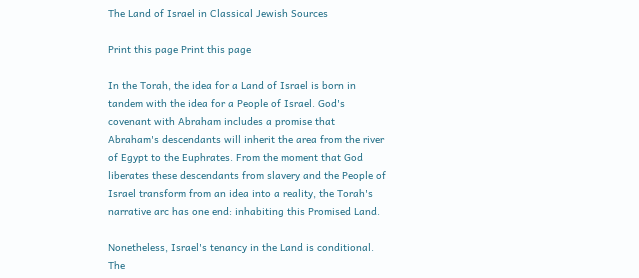The Land of Israel in Classical Jewish Sources

Print this page Print this page

In the Torah, the idea for a Land of Israel is born in tandem with the idea for a People of Israel. God's covenant with Abraham includes a promise that Abraham's descendants will inherit the area from the river of Egypt to the Euphrates. From the moment that God liberates these descendants from slavery and the People of Israel transform from an idea into a reality, the Torah's narrative arc has one end: inhabiting this Promised Land.

Nonetheless, Israel's tenancy in the Land is conditional. The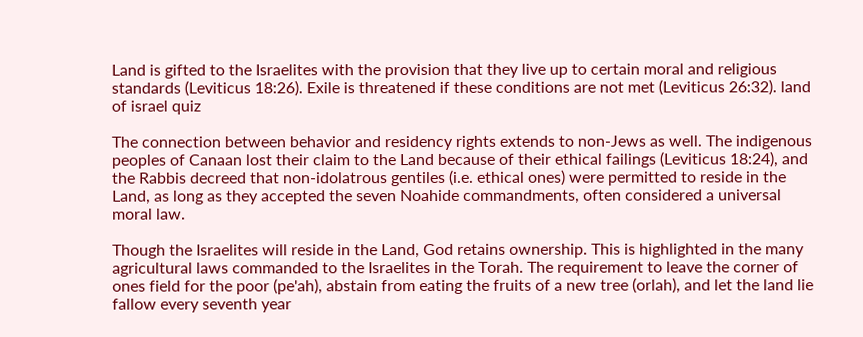Land is gifted to the Israelites with the provision that they live up to certain moral and religious standards (Leviticus 18:26). Exile is threatened if these conditions are not met (Leviticus 26:32). land of israel quiz

The connection between behavior and residency rights extends to non-Jews as well. The indigenous peoples of Canaan lost their claim to the Land because of their ethical failings (Leviticus 18:24), and the Rabbis decreed that non-idolatrous gentiles (i.e. ethical ones) were permitted to reside in the Land, as long as they accepted the seven Noahide commandments, often considered a universal moral law.

Though the Israelites will reside in the Land, God retains ownership. This is highlighted in the many agricultural laws commanded to the Israelites in the Torah. The requirement to leave the corner of ones field for the poor (pe'ah), abstain from eating the fruits of a new tree (orlah), and let the land lie fallow every seventh year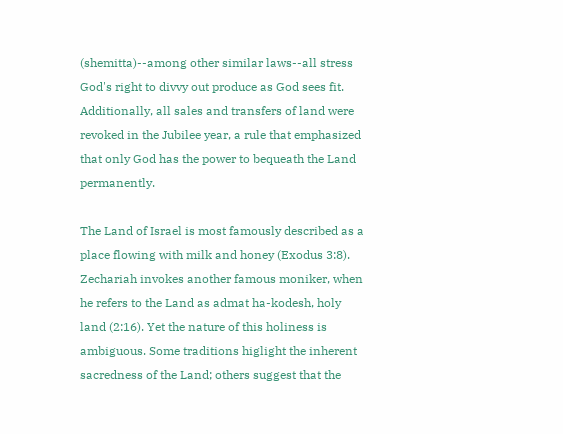(shemitta)--among other similar laws--all stress God's right to divvy out produce as God sees fit. Additionally, all sales and transfers of land were revoked in the Jubilee year, a rule that emphasized that only God has the power to bequeath the Land permanently.

The Land of Israel is most famously described as a place flowing with milk and honey (Exodus 3:8). Zechariah invokes another famous moniker, when he refers to the Land as admat ha-kodesh, holy land (2:16). Yet the nature of this holiness is ambiguous. Some traditions higlight the inherent sacredness of the Land; others suggest that the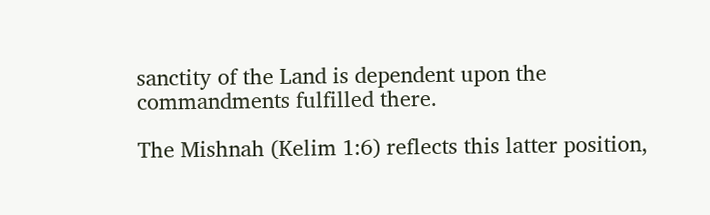sanctity of the Land is dependent upon the commandments fulfilled there.

The Mishnah (Kelim 1:6) reflects this latter position,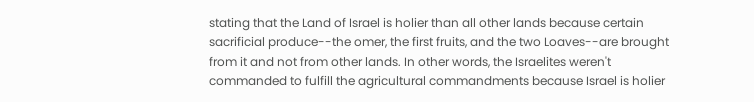stating that the Land of Israel is holier than all other lands because certain sacrificial produce--the omer, the first fruits, and the two Loaves--are brought from it and not from other lands. In other words, the Israelites weren't commanded to fulfill the agricultural commandments because Israel is holier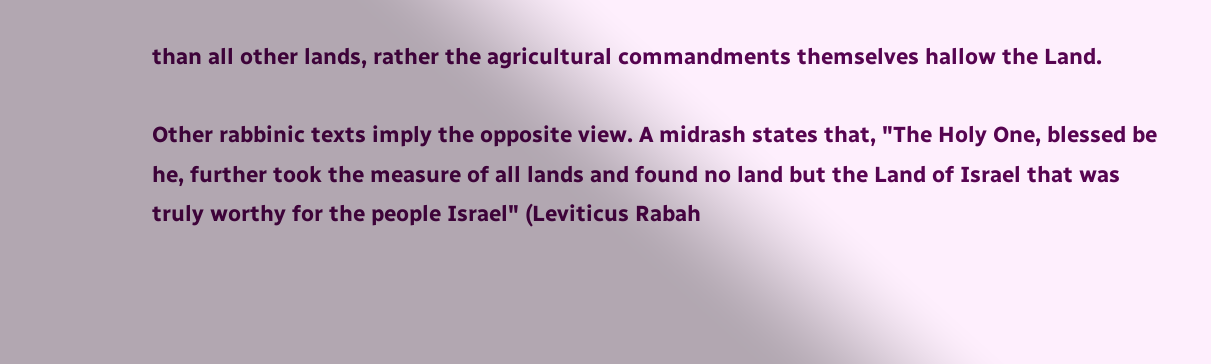than all other lands, rather the agricultural commandments themselves hallow the Land.

Other rabbinic texts imply the opposite view. A midrash states that, "The Holy One, blessed be he, further took the measure of all lands and found no land but the Land of Israel that was truly worthy for the people Israel" (Leviticus Rabah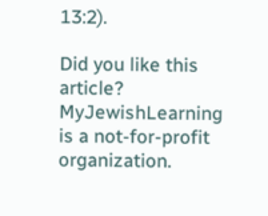13:2).

Did you like this article?  MyJewishLearning is a not-for-profit organization.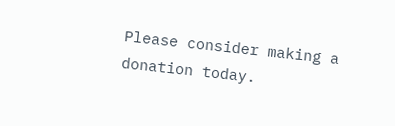Please consider making a donation today.